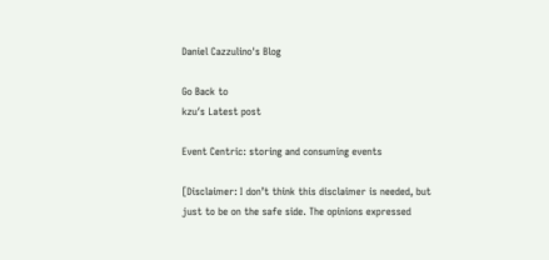Daniel Cazzulino's Blog

Go Back to
kzu′s Latest post

Event Centric: storing and consuming events

[Disclaimer: I don’t think this disclaimer is needed, but just to be on the safe side. The opinions expressed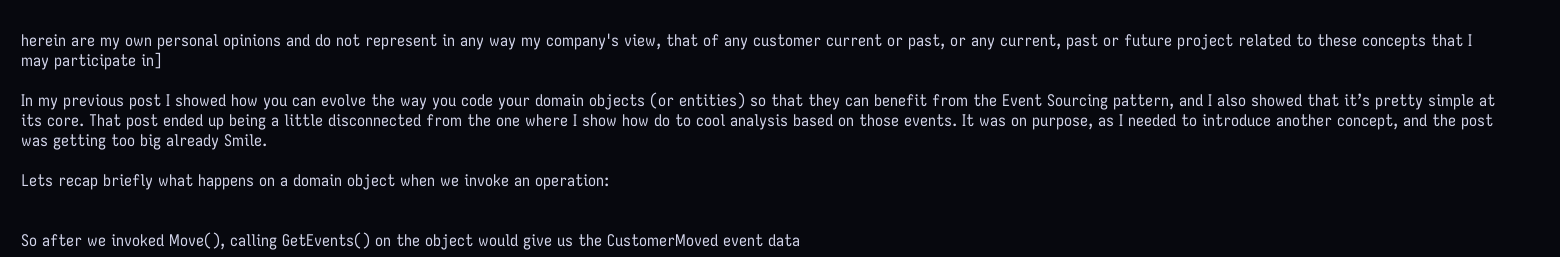herein are my own personal opinions and do not represent in any way my company's view, that of any customer current or past, or any current, past or future project related to these concepts that I may participate in]

In my previous post I showed how you can evolve the way you code your domain objects (or entities) so that they can benefit from the Event Sourcing pattern, and I also showed that it’s pretty simple at its core. That post ended up being a little disconnected from the one where I show how do to cool analysis based on those events. It was on purpose, as I needed to introduce another concept, and the post was getting too big already Smile.

Lets recap briefly what happens on a domain object when we invoke an operation:


So after we invoked Move(), calling GetEvents() on the object would give us the CustomerMoved event data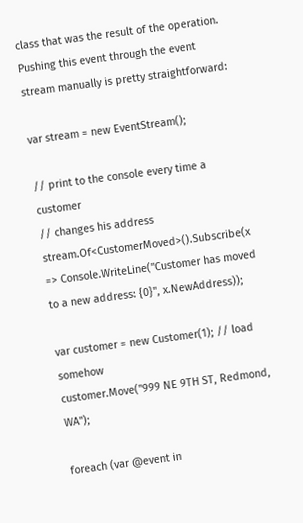class that was the result of the operation. Pushing this event through the event stream manually is pretty straightforward:

var stream = new EventStream();

// print to the console every time a customer
// changes his address
stream.Of<CustomerMoved>().Subscribe(x => Console.WriteLine("Customer has moved to a new address: {0}", x.NewAddress));

var customer = new Customer(1); // load somehow
customer.Move("999 NE 9TH ST, Redmond, WA");

foreach (var @event in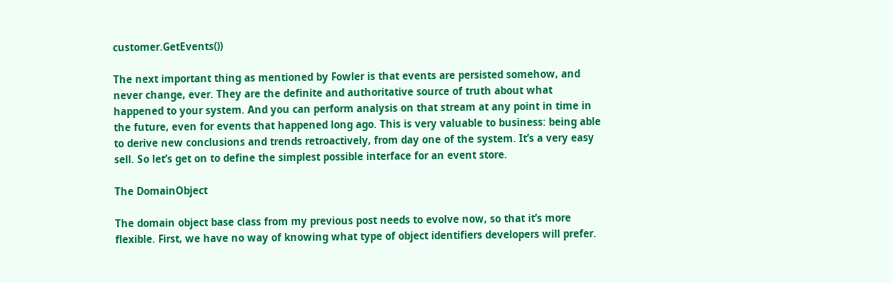customer.GetEvents())

The next important thing as mentioned by Fowler is that events are persisted somehow, and never change, ever. They are the definite and authoritative source of truth about what happened to your system. And you can perform analysis on that stream at any point in time in the future, even for events that happened long ago. This is very valuable to business: being able to derive new conclusions and trends retroactively, from day one of the system. It’s a very easy sell. So let’s get on to define the simplest possible interface for an event store.

The DomainObject

The domain object base class from my previous post needs to evolve now, so that it’s more flexible. First, we have no way of knowing what type of object identifiers developers will prefer.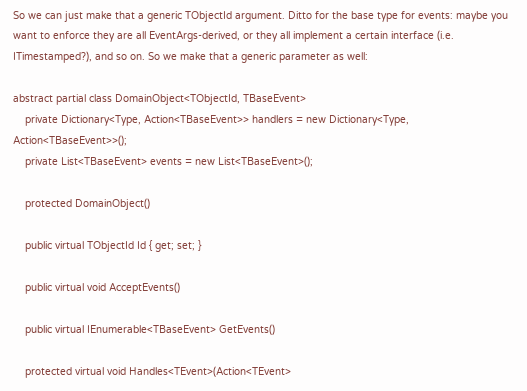So we can just make that a generic TObjectId argument. Ditto for the base type for events: maybe you want to enforce they are all EventArgs-derived, or they all implement a certain interface (i.e. ITimestamped?), and so on. So we make that a generic parameter as well:

abstract partial class DomainObject<TObjectId, TBaseEvent>
    private Dictionary<Type, Action<TBaseEvent>> handlers = new Dictionary<Type, Action<TBaseEvent>>();
    private List<TBaseEvent> events = new List<TBaseEvent>();

    protected DomainObject()

    public virtual TObjectId Id { get; set; }

    public virtual void AcceptEvents()

    public virtual IEnumerable<TBaseEvent> GetEvents()

    protected virtual void Handles<TEvent>(Action<TEvent>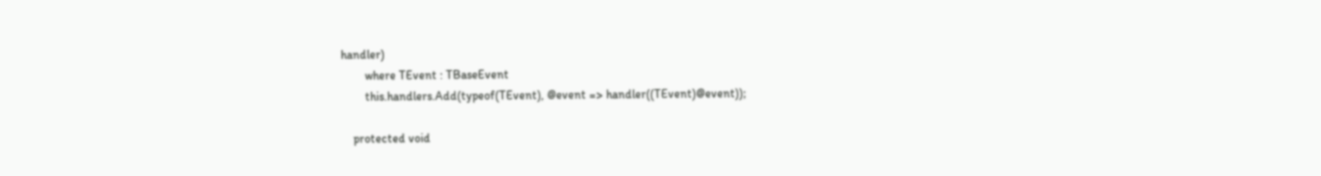handler)
        where TEvent : TBaseEvent
        this.handlers.Add(typeof(TEvent), @event => handler((TEvent)@event));

    protected void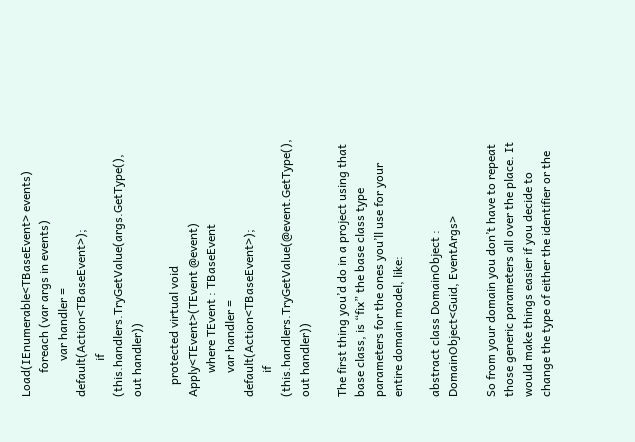Load(IEnumerable<TBaseEvent> events)
        foreach (var args in events)
            var handler = default(Action<TBaseEvent>);
            if (this.handlers.TryGetValue(args.GetType(), out handler))

    protected virtual void Apply<TEvent>(TEvent @event)
        where TEvent : TBaseEvent
        var handler = default(Action<TBaseEvent>);
        if (this.handlers.TryGetValue(@event.GetType(), out handler))

The first thing you’d do in a project using that base class, is “fix” the base class type parameters for the ones you’ll use for your entire domain model, like:

abstract class DomainObject : DomainObject<Guid, EventArgs>

So from your domain you don’t have to repeat those generic parameters all over the place. It would make things easier if you decide to change the type of either the identifier or the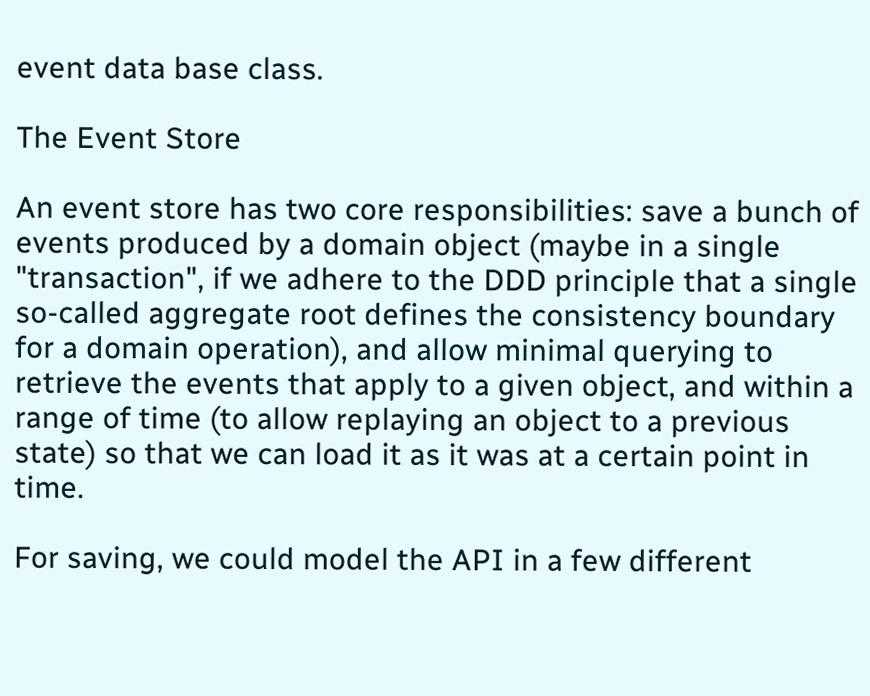event data base class.

The Event Store

An event store has two core responsibilities: save a bunch of events produced by a domain object (maybe in a single "transaction", if we adhere to the DDD principle that a single so-called aggregate root defines the consistency boundary for a domain operation), and allow minimal querying to retrieve the events that apply to a given object, and within a range of time (to allow replaying an object to a previous state) so that we can load it as it was at a certain point in time.

For saving, we could model the API in a few different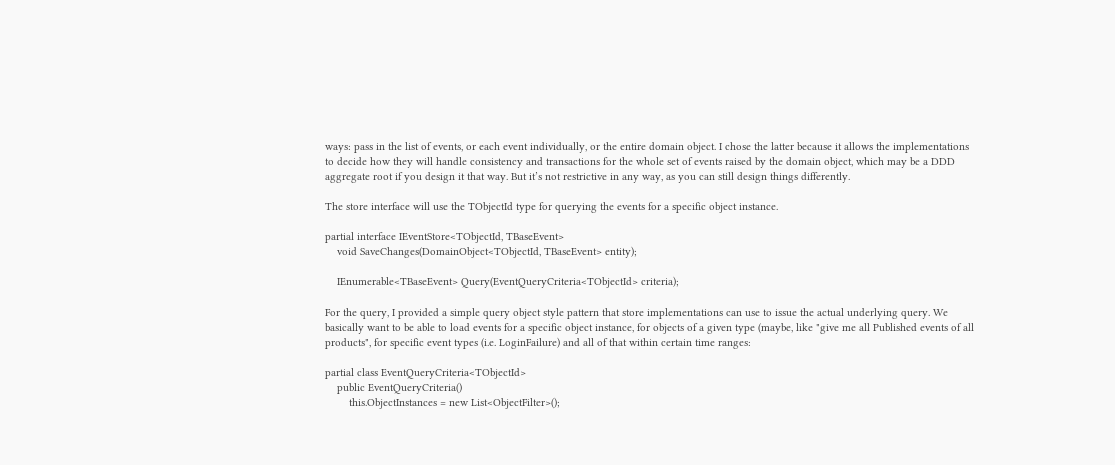ways: pass in the list of events, or each event individually, or the entire domain object. I chose the latter because it allows the implementations to decide how they will handle consistency and transactions for the whole set of events raised by the domain object, which may be a DDD aggregate root if you design it that way. But it’s not restrictive in any way, as you can still design things differently.

The store interface will use the TObjectId type for querying the events for a specific object instance.

partial interface IEventStore<TObjectId, TBaseEvent>
    void SaveChanges(DomainObject<TObjectId, TBaseEvent> entity);

    IEnumerable<TBaseEvent> Query(EventQueryCriteria<TObjectId> criteria);

For the query, I provided a simple query object style pattern that store implementations can use to issue the actual underlying query. We basically want to be able to load events for a specific object instance, for objects of a given type (maybe, like "give me all Published events of all products", for specific event types (i.e. LoginFailure) and all of that within certain time ranges:

partial class EventQueryCriteria<TObjectId>
    public EventQueryCriteria()
        this.ObjectInstances = new List<ObjectFilter>();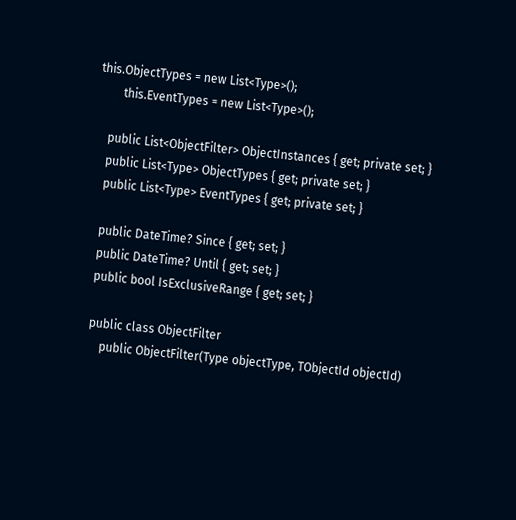this.ObjectTypes = new List<Type>();
        this.EventTypes = new List<Type>();

    public List<ObjectFilter> ObjectInstances { get; private set; }
    public List<Type> ObjectTypes { get; private set; }
    public List<Type> EventTypes { get; private set; }

    public DateTime? Since { get; set; }
    public DateTime? Until { get; set; }
    public bool IsExclusiveRange { get; set; }

    public class ObjectFilter
        public ObjectFilter(Type objectType, TObjectId objectId)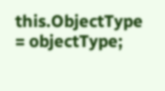this.ObjectType = objectType;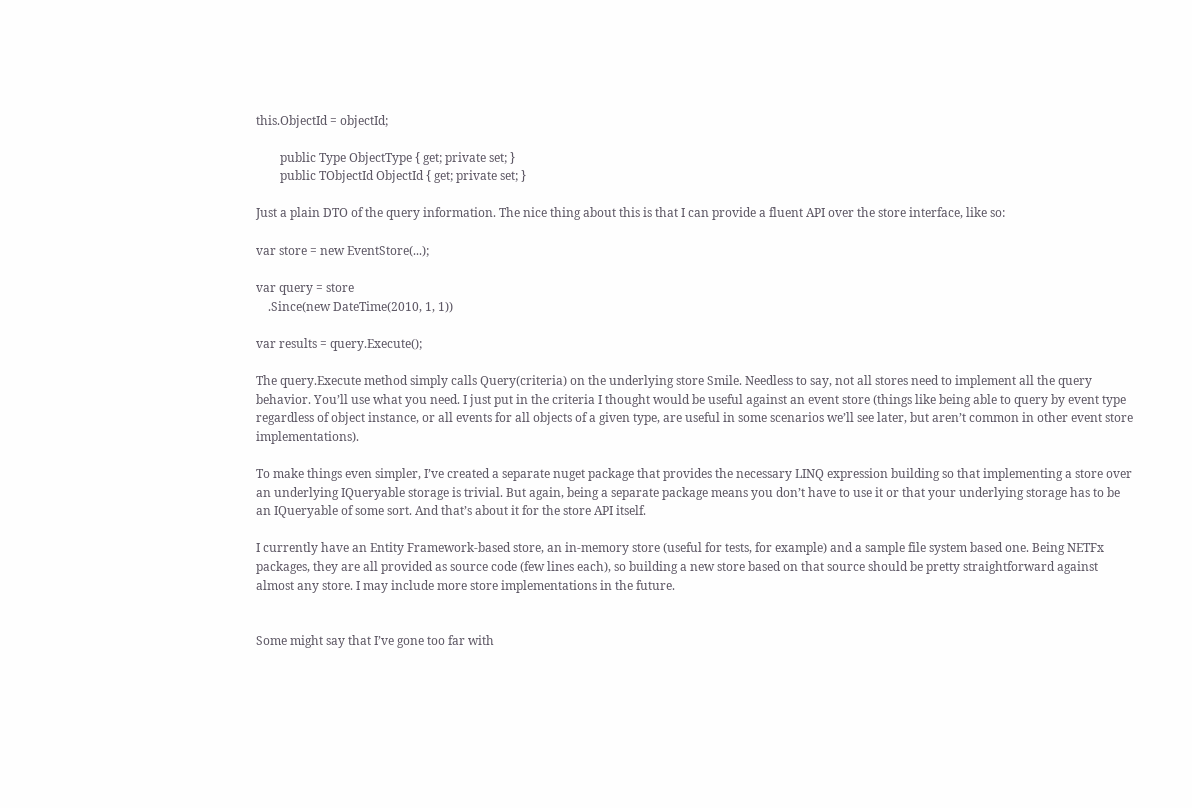this.ObjectId = objectId;

        public Type ObjectType { get; private set; }
        public TObjectId ObjectId { get; private set; }

Just a plain DTO of the query information. The nice thing about this is that I can provide a fluent API over the store interface, like so:

var store = new EventStore(...);

var query = store
    .Since(new DateTime(2010, 1, 1))

var results = query.Execute();

The query.Execute method simply calls Query(criteria) on the underlying store Smile. Needless to say, not all stores need to implement all the query behavior. You’ll use what you need. I just put in the criteria I thought would be useful against an event store (things like being able to query by event type regardless of object instance, or all events for all objects of a given type, are useful in some scenarios we’ll see later, but aren’t common in other event store implementations).

To make things even simpler, I’ve created a separate nuget package that provides the necessary LINQ expression building so that implementing a store over an underlying IQueryable storage is trivial. But again, being a separate package means you don’t have to use it or that your underlying storage has to be an IQueryable of some sort. And that’s about it for the store API itself.

I currently have an Entity Framework-based store, an in-memory store (useful for tests, for example) and a sample file system based one. Being NETFx packages, they are all provided as source code (few lines each), so building a new store based on that source should be pretty straightforward against almost any store. I may include more store implementations in the future.


Some might say that I’ve gone too far with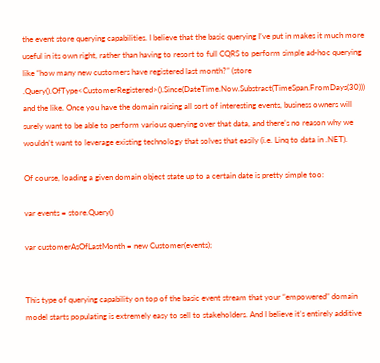the event store querying capabilities. I believe that the basic querying I’ve put in makes it much more useful in its own right, rather than having to resort to full CQRS to perform simple ad-hoc querying like “how many new customers have registered last month?” (store .Query().OfType<CustomerRegistered>().Since(DateTime.Now.Substract(TimeSpan.FromDays(30))) and the like. Once you have the domain raising all sort of interesting events, business owners will surely want to be able to perform various querying over that data, and there’s no reason why we wouldn’t want to leverage existing technology that solves that easily (i.e. Linq to data in .NET).

Of course, loading a given domain object state up to a certain date is pretty simple too:

var events = store.Query()

var customerAsOfLastMonth = new Customer(events);


This type of querying capability on top of the basic event stream that your “empowered” domain model starts populating is extremely easy to sell to stakeholders. And I believe it’s entirely additive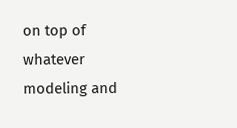on top of whatever modeling and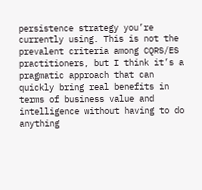persistence strategy you’re currently using. This is not the prevalent criteria among CQRS/ES practitioners, but I think it’s a pragmatic approach that can quickly bring real benefits in terms of business value and intelligence without having to do anything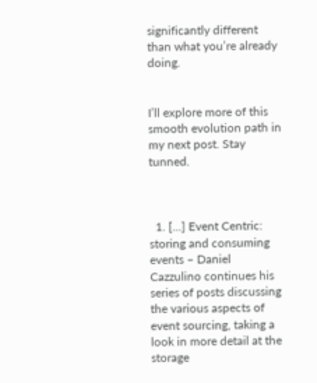significantly different than what you’re already doing.


I’ll explore more of this smooth evolution path in my next post. Stay tunned.



  1. [...] Event Centric: storing and consuming events – Daniel Cazzulino continues his series of posts discussing the various aspects of event sourcing, taking a look in more detail at the storage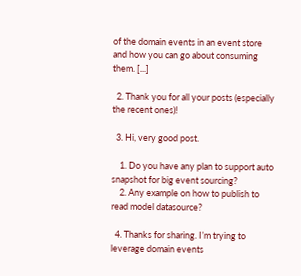of the domain events in an event store and how you can go about consuming them. [...]

  2. Thank you for all your posts (especially the recent ones)!

  3. Hi, very good post.

    1. Do you have any plan to support auto snapshot for big event sourcing?
    2. Any example on how to publish to read model datasource?

  4. Thanks for sharing. I’m trying to leverage domain events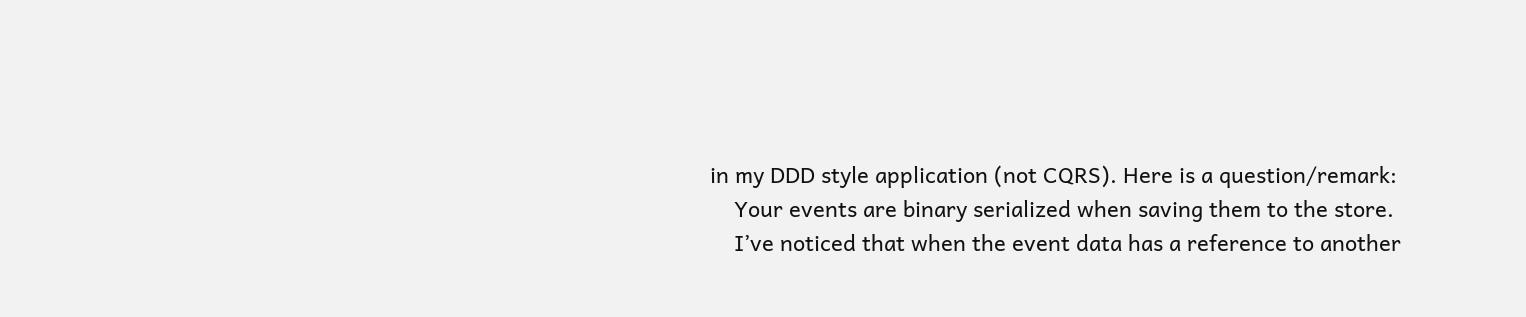in my DDD style application (not CQRS). Here is a question/remark:
    Your events are binary serialized when saving them to the store.
    I’ve noticed that when the event data has a reference to another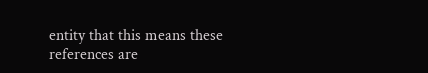entity that this means these references are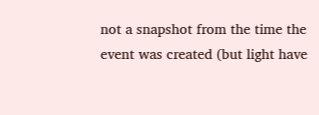not a snapshot from the time the event was created (but light have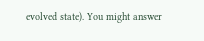evolved state). You might answer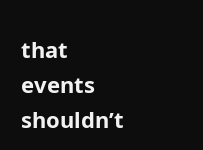that events shouldn’t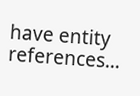have entity references…